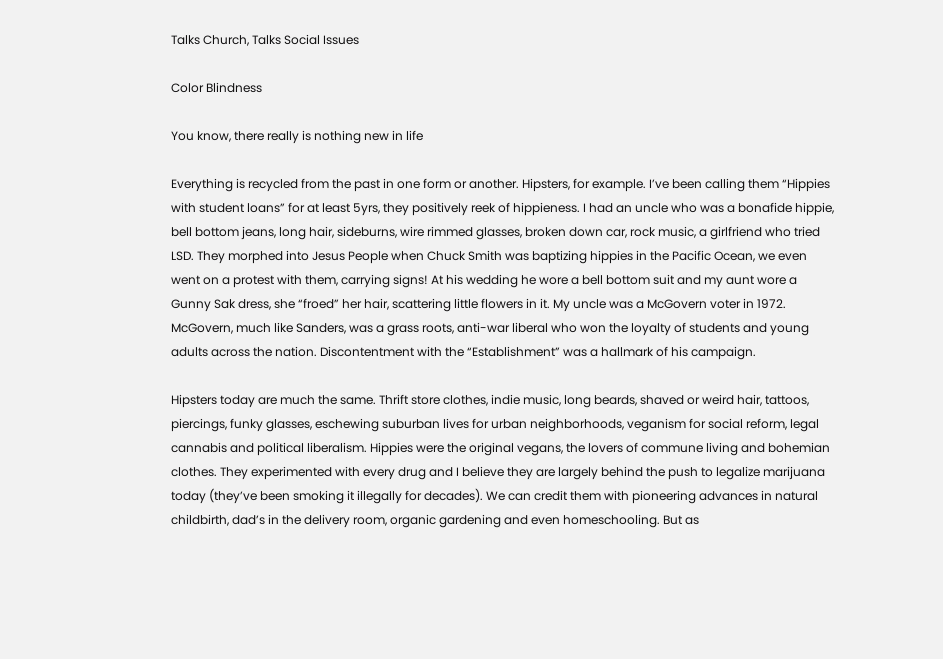Talks Church, Talks Social Issues

Color Blindness

You know, there really is nothing new in life

Everything is recycled from the past in one form or another. Hipsters, for example. I’ve been calling them “Hippies with student loans” for at least 5yrs, they positively reek of hippieness. I had an uncle who was a bonafide hippie, bell bottom jeans, long hair, sideburns, wire rimmed glasses, broken down car, rock music, a girlfriend who tried LSD. They morphed into Jesus People when Chuck Smith was baptizing hippies in the Pacific Ocean, we even went on a protest with them, carrying signs! At his wedding he wore a bell bottom suit and my aunt wore a Gunny Sak dress, she “froed” her hair, scattering little flowers in it. My uncle was a McGovern voter in 1972. McGovern, much like Sanders, was a grass roots, anti-war liberal who won the loyalty of students and young adults across the nation. Discontentment with the “Establishment” was a hallmark of his campaign.

Hipsters today are much the same. Thrift store clothes, indie music, long beards, shaved or weird hair, tattoos, piercings, funky glasses, eschewing suburban lives for urban neighborhoods, veganism for social reform, legal cannabis and political liberalism. Hippies were the original vegans, the lovers of commune living and bohemian clothes. They experimented with every drug and I believe they are largely behind the push to legalize marijuana today (they’ve been smoking it illegally for decades). We can credit them with pioneering advances in natural childbirth, dad’s in the delivery room, organic gardening and even homeschooling. But as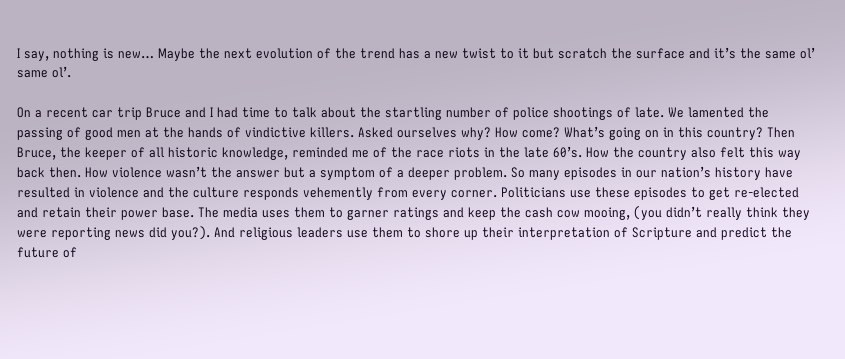I say, nothing is new… Maybe the next evolution of the trend has a new twist to it but scratch the surface and it’s the same ol’ same ol’.

On a recent car trip Bruce and I had time to talk about the startling number of police shootings of late. We lamented the passing of good men at the hands of vindictive killers. Asked ourselves why? How come? What’s going on in this country? Then Bruce, the keeper of all historic knowledge, reminded me of the race riots in the late 60’s. How the country also felt this way back then. How violence wasn’t the answer but a symptom of a deeper problem. So many episodes in our nation’s history have resulted in violence and the culture responds vehemently from every corner. Politicians use these episodes to get re-elected and retain their power base. The media uses them to garner ratings and keep the cash cow mooing, (you didn’t really think they were reporting news did you?). And religious leaders use them to shore up their interpretation of Scripture and predict the future of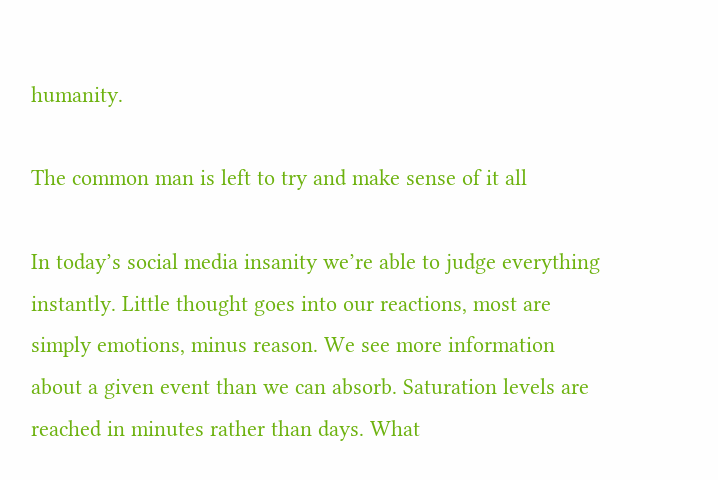humanity.

The common man is left to try and make sense of it all

In today’s social media insanity we’re able to judge everything instantly. Little thought goes into our reactions, most are simply emotions, minus reason. We see more information about a given event than we can absorb. Saturation levels are reached in minutes rather than days. What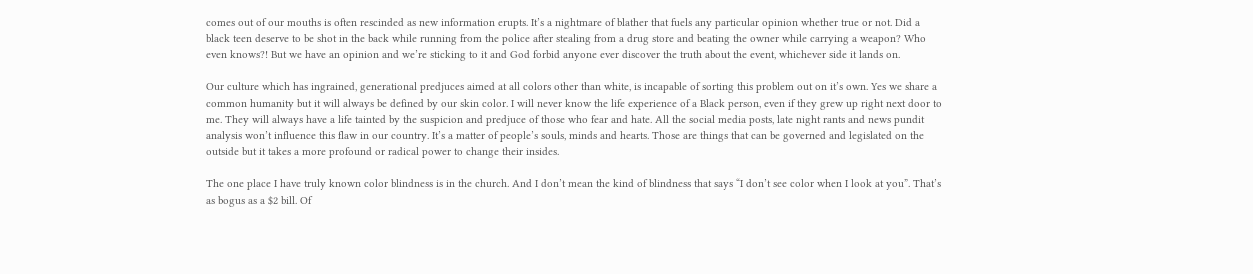comes out of our mouths is often rescinded as new information erupts. It’s a nightmare of blather that fuels any particular opinion whether true or not. Did a black teen deserve to be shot in the back while running from the police after stealing from a drug store and beating the owner while carrying a weapon? Who even knows?! But we have an opinion and we’re sticking to it and God forbid anyone ever discover the truth about the event, whichever side it lands on.

Our culture which has ingrained, generational predjuces aimed at all colors other than white, is incapable of sorting this problem out on it’s own. Yes we share a common humanity but it will always be defined by our skin color. I will never know the life experience of a Black person, even if they grew up right next door to me. They will always have a life tainted by the suspicion and predjuce of those who fear and hate. All the social media posts, late night rants and news pundit analysis won’t influence this flaw in our country. It’s a matter of people’s souls, minds and hearts. Those are things that can be governed and legislated on the outside but it takes a more profound or radical power to change their insides.

The one place I have truly known color blindness is in the church. And I don’t mean the kind of blindness that says “I don’t see color when I look at you”. That’s as bogus as a $2 bill. Of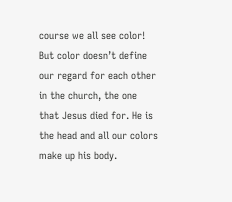course we all see color! But color doesn’t define our regard for each other in the church, the one that Jesus died for. He is the head and all our colors make up his body.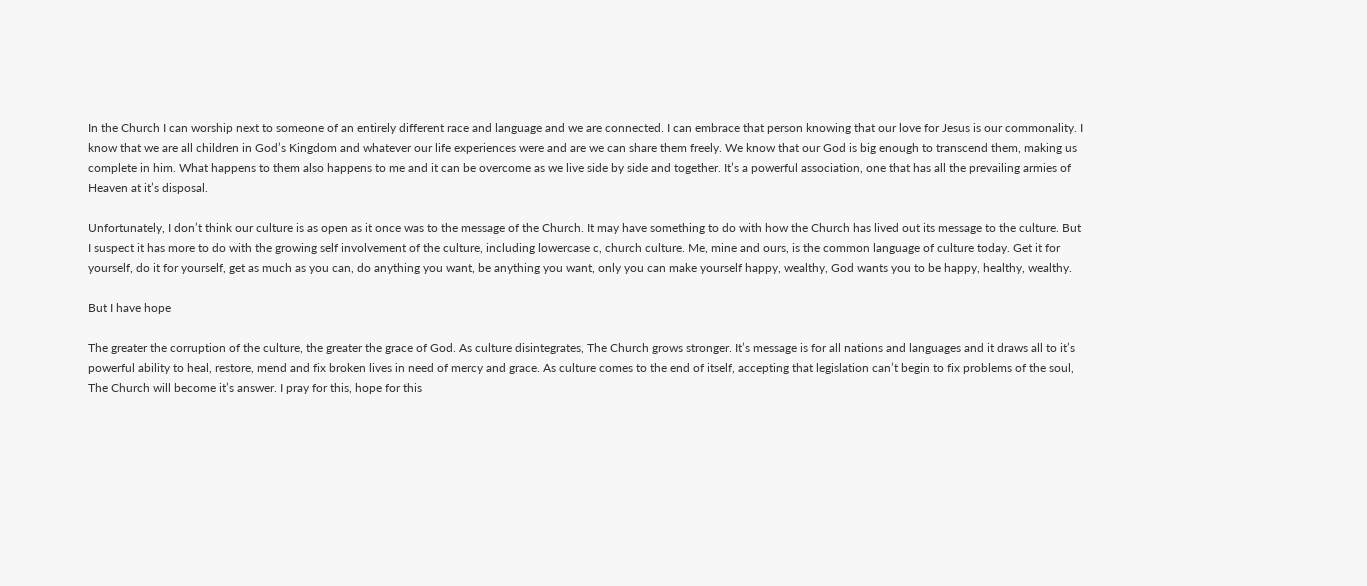In the Church I can worship next to someone of an entirely different race and language and we are connected. I can embrace that person knowing that our love for Jesus is our commonality. I know that we are all children in God’s Kingdom and whatever our life experiences were and are we can share them freely. We know that our God is big enough to transcend them, making us complete in him. What happens to them also happens to me and it can be overcome as we live side by side and together. It’s a powerful association, one that has all the prevailing armies of Heaven at it’s disposal.

Unfortunately, I don’t think our culture is as open as it once was to the message of the Church. It may have something to do with how the Church has lived out its message to the culture. But I suspect it has more to do with the growing self involvement of the culture, including lowercase c, church culture. Me, mine and ours, is the common language of culture today. Get it for yourself, do it for yourself, get as much as you can, do anything you want, be anything you want, only you can make yourself happy, wealthy, God wants you to be happy, healthy, wealthy.

But I have hope

The greater the corruption of the culture, the greater the grace of God. As culture disintegrates, The Church grows stronger. It’s message is for all nations and languages and it draws all to it’s powerful ability to heal, restore, mend and fix broken lives in need of mercy and grace. As culture comes to the end of itself, accepting that legislation can’t begin to fix problems of the soul, The Church will become it’s answer. I pray for this, hope for this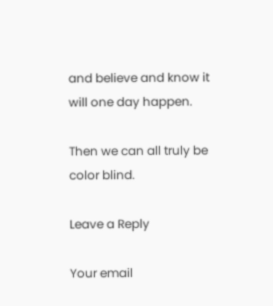and believe and know it will one day happen.

Then we can all truly be color blind.

Leave a Reply

Your email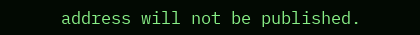address will not be published.